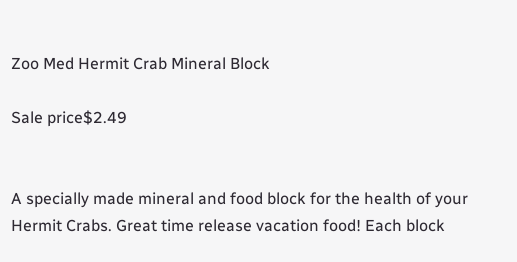Zoo Med Hermit Crab Mineral Block

Sale price$2.49


A specially made mineral and food block for the health of your Hermit Crabs. Great time release vacation food! Each block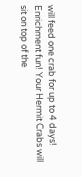will feed one crab for up to 4 days! Enrichment fun! Your Hermit Crabs will sit on top of the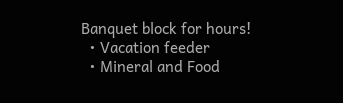Banquet block for hours!
  • Vacation feeder
  • Mineral and Food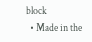block
  • Made in the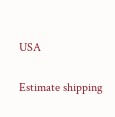USA

Estimate shipping